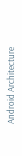Android Architecture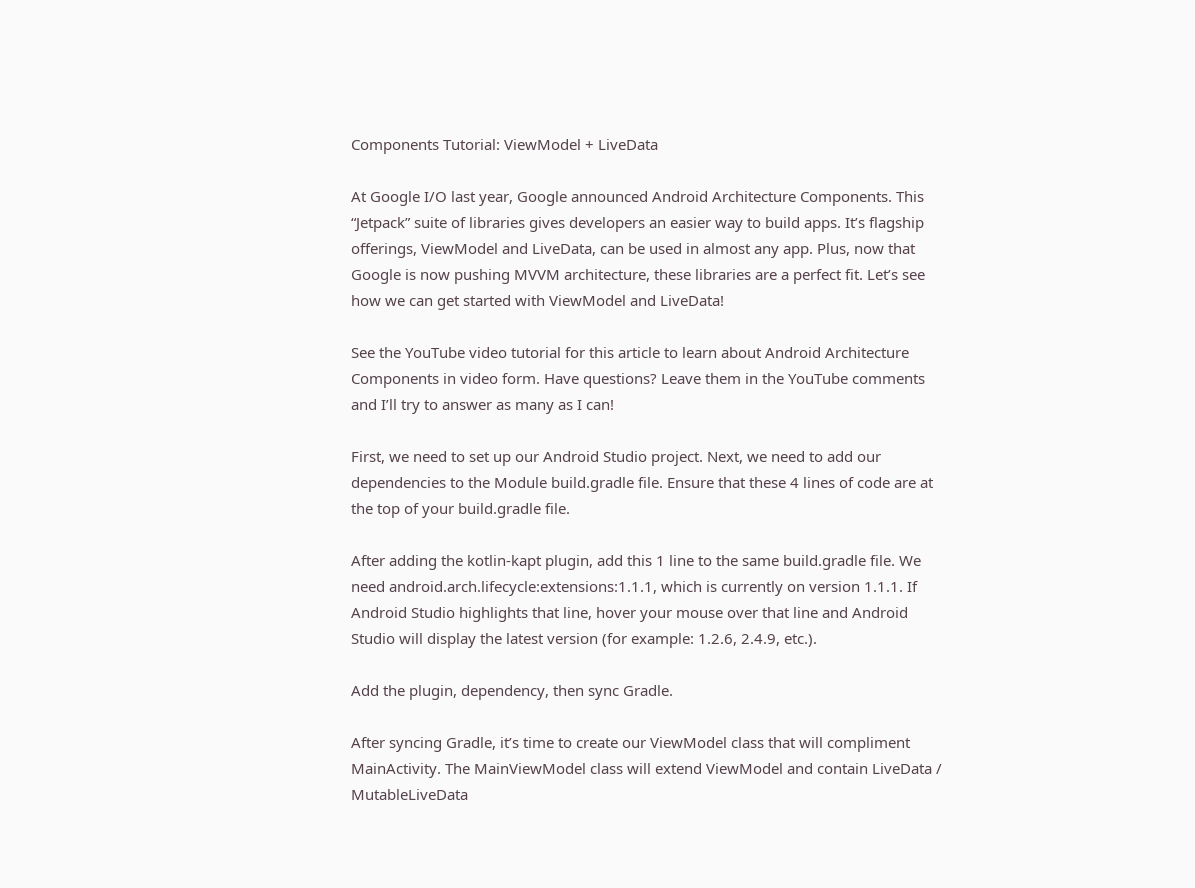Components Tutorial: ViewModel + LiveData

At Google I/O last year, Google announced Android Architecture Components. This “Jetpack” suite of libraries gives developers an easier way to build apps. It’s flagship offerings, ViewModel and LiveData, can be used in almost any app. Plus, now that Google is now pushing MVVM architecture, these libraries are a perfect fit. Let’s see how we can get started with ViewModel and LiveData!

See the YouTube video tutorial for this article to learn about Android Architecture Components in video form. Have questions? Leave them in the YouTube comments and I’ll try to answer as many as I can!

First, we need to set up our Android Studio project. Next, we need to add our dependencies to the Module build.gradle file. Ensure that these 4 lines of code are at the top of your build.gradle file.

After adding the kotlin-kapt plugin, add this 1 line to the same build.gradle file. We need android.arch.lifecycle:extensions:1.1.1, which is currently on version 1.1.1. If Android Studio highlights that line, hover your mouse over that line and Android Studio will display the latest version (for example: 1.2.6, 2.4.9, etc.).

Add the plugin, dependency, then sync Gradle.

After syncing Gradle, it’s time to create our ViewModel class that will compliment MainActivity. The MainViewModel class will extend ViewModel and contain LiveData / MutableLiveData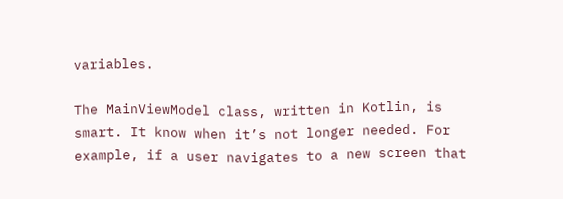variables.

The MainViewModel class, written in Kotlin, is smart. It know when it’s not longer needed. For example, if a user navigates to a new screen that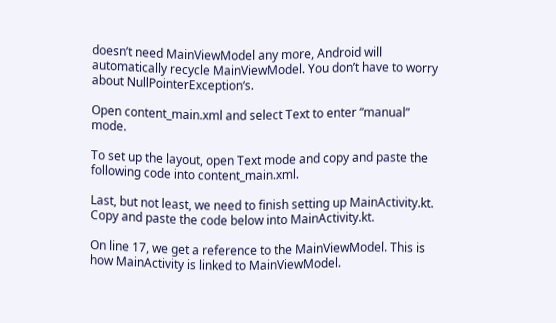doesn’t need MainViewModel any more, Android will automatically recycle MainViewModel. You don’t have to worry about NullPointerException‘s.

Open content_main.xml and select Text to enter “manual” mode.

To set up the layout, open Text mode and copy and paste the following code into content_main.xml.

Last, but not least, we need to finish setting up MainActivity.kt. Copy and paste the code below into MainActivity.kt.

On line 17, we get a reference to the MainViewModel. This is how MainActivity is linked to MainViewModel.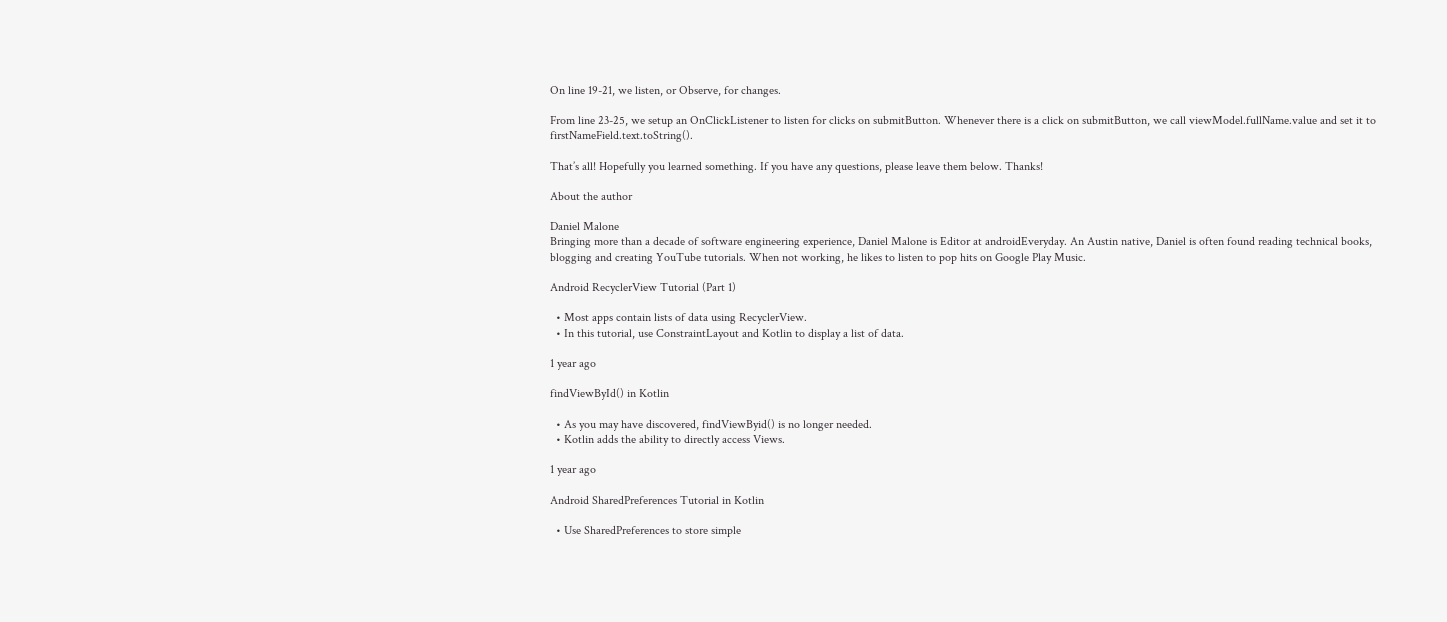On line 19-21, we listen, or Observe, for changes.

From line 23-25, we setup an OnClickListener to listen for clicks on submitButton. Whenever there is a click on submitButton, we call viewModel.fullName.value and set it to firstNameField.text.toString().

That’s all! Hopefully you learned something. If you have any questions, please leave them below. Thanks!

About the author

Daniel Malone
Bringing more than a decade of software engineering experience, Daniel Malone is Editor at androidEveryday. An Austin native, Daniel is often found reading technical books, blogging and creating YouTube tutorials. When not working, he likes to listen to pop hits on Google Play Music.

Android RecyclerView Tutorial (Part 1)

  • Most apps contain lists of data using RecyclerView.
  • In this tutorial, use ConstraintLayout and Kotlin to display a list of data.

1 year ago

findViewById() in Kotlin

  • As you may have discovered, findViewByid() is no longer needed.
  • Kotlin adds the ability to directly access Views.

1 year ago

Android SharedPreferences Tutorial in Kotlin

  • Use SharedPreferences to store simple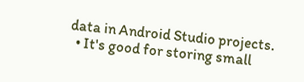data in Android Studio projects.
  • It's good for storing small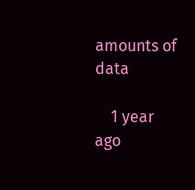amounts of data

    1 year ago